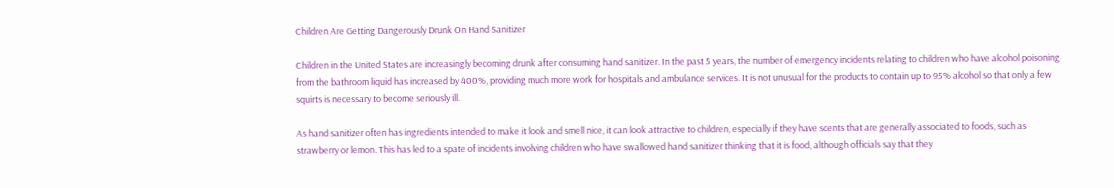Children Are Getting Dangerously Drunk On Hand Sanitizer

Children in the United States are increasingly becoming drunk after consuming hand sanitizer. In the past 5 years, the number of emergency incidents relating to children who have alcohol poisoning from the bathroom liquid has increased by 400%, providing much more work for hospitals and ambulance services. It is not unusual for the products to contain up to 95% alcohol so that only a few squirts is necessary to become seriously ill.

As hand sanitizer often has ingredients intended to make it look and smell nice, it can look attractive to children, especially if they have scents that are generally associated to foods, such as strawberry or lemon. This has led to a spate of incidents involving children who have swallowed hand sanitizer thinking that it is food, although officials say that they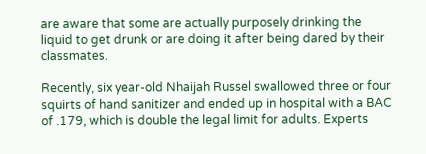are aware that some are actually purposely drinking the liquid to get drunk or are doing it after being dared by their classmates.

Recently, six year-old Nhaijah Russel swallowed three or four squirts of hand sanitizer and ended up in hospital with a BAC of .179, which is double the legal limit for adults. Experts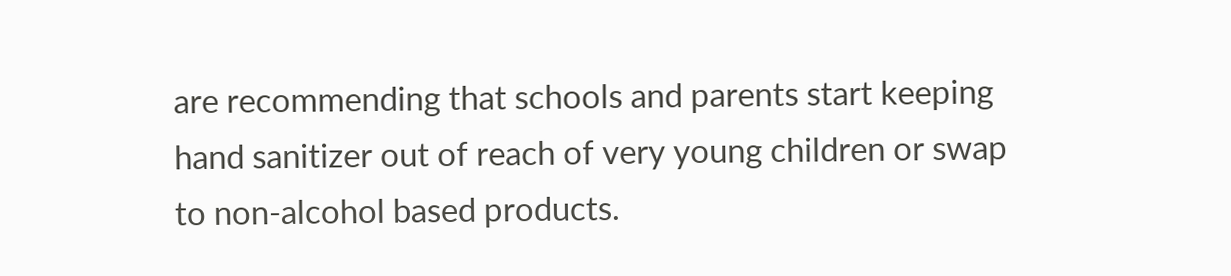are recommending that schools and parents start keeping hand sanitizer out of reach of very young children or swap to non-alcohol based products.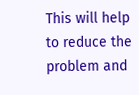This will help to reduce the problem and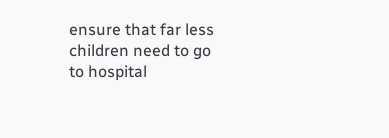ensure that far less children need to go to hospital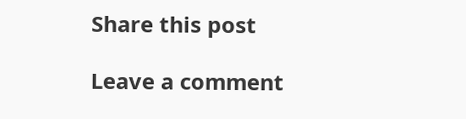Share this post

Leave a comment